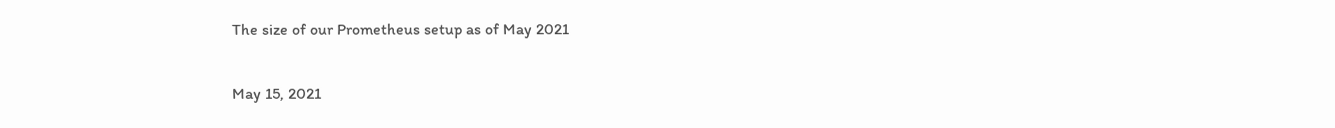The size of our Prometheus setup as of May 2021

May 15, 2021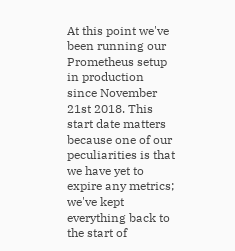At this point we've been running our Prometheus setup in production since November 21st 2018. This start date matters because one of our peculiarities is that we have yet to expire any metrics; we've kept everything back to the start of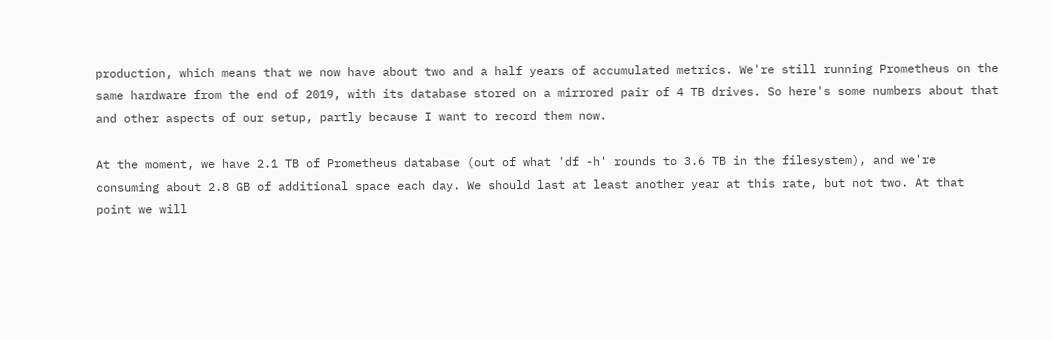production, which means that we now have about two and a half years of accumulated metrics. We're still running Prometheus on the same hardware from the end of 2019, with its database stored on a mirrored pair of 4 TB drives. So here's some numbers about that and other aspects of our setup, partly because I want to record them now.

At the moment, we have 2.1 TB of Prometheus database (out of what 'df -h' rounds to 3.6 TB in the filesystem), and we're consuming about 2.8 GB of additional space each day. We should last at least another year at this rate, but not two. At that point we will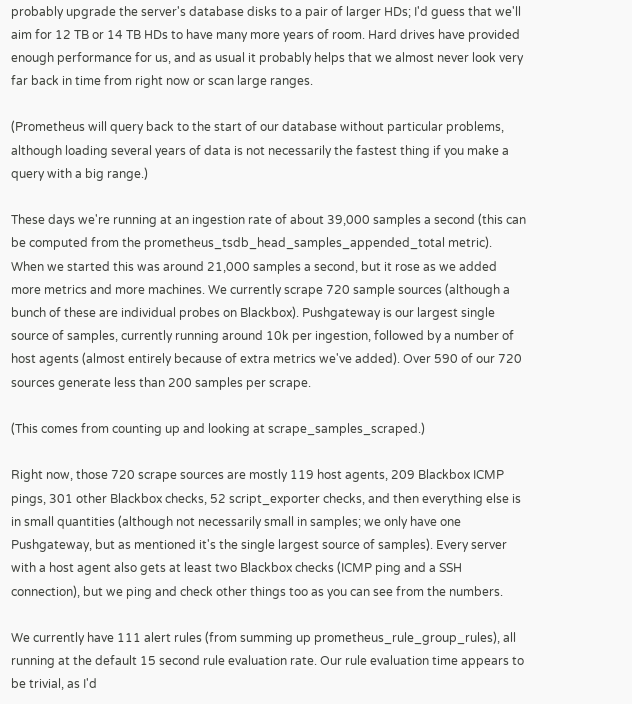probably upgrade the server's database disks to a pair of larger HDs; I'd guess that we'll aim for 12 TB or 14 TB HDs to have many more years of room. Hard drives have provided enough performance for us, and as usual it probably helps that we almost never look very far back in time from right now or scan large ranges.

(Prometheus will query back to the start of our database without particular problems, although loading several years of data is not necessarily the fastest thing if you make a query with a big range.)

These days we're running at an ingestion rate of about 39,000 samples a second (this can be computed from the prometheus_tsdb_head_samples_appended_total metric). When we started this was around 21,000 samples a second, but it rose as we added more metrics and more machines. We currently scrape 720 sample sources (although a bunch of these are individual probes on Blackbox). Pushgateway is our largest single source of samples, currently running around 10k per ingestion, followed by a number of host agents (almost entirely because of extra metrics we've added). Over 590 of our 720 sources generate less than 200 samples per scrape.

(This comes from counting up and looking at scrape_samples_scraped.)

Right now, those 720 scrape sources are mostly 119 host agents, 209 Blackbox ICMP pings, 301 other Blackbox checks, 52 script_exporter checks, and then everything else is in small quantities (although not necessarily small in samples; we only have one Pushgateway, but as mentioned it's the single largest source of samples). Every server with a host agent also gets at least two Blackbox checks (ICMP ping and a SSH connection), but we ping and check other things too as you can see from the numbers.

We currently have 111 alert rules (from summing up prometheus_rule_group_rules), all running at the default 15 second rule evaluation rate. Our rule evaluation time appears to be trivial, as I'd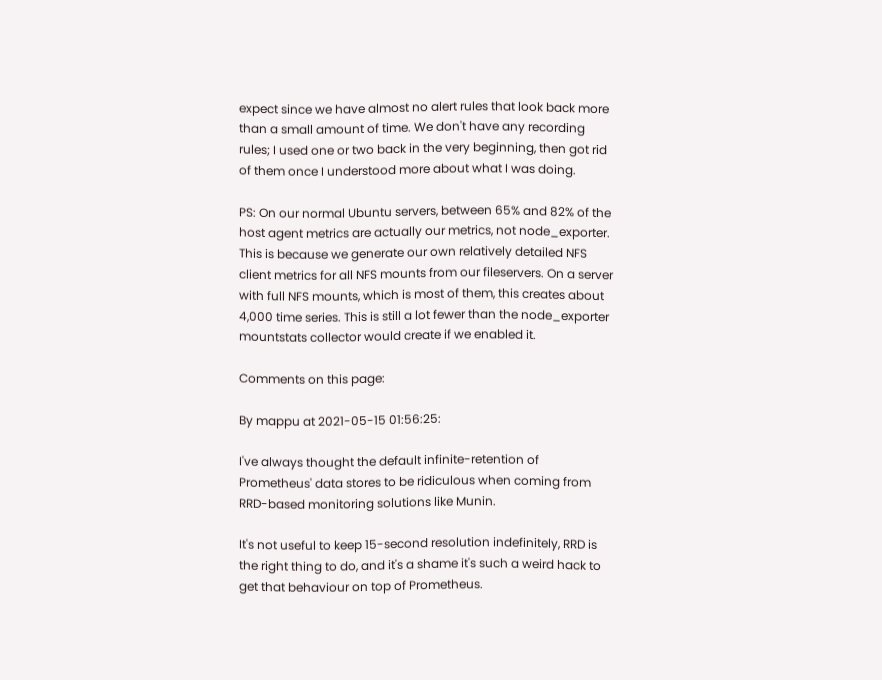expect since we have almost no alert rules that look back more than a small amount of time. We don't have any recording rules; I used one or two back in the very beginning, then got rid of them once I understood more about what I was doing.

PS: On our normal Ubuntu servers, between 65% and 82% of the host agent metrics are actually our metrics, not node_exporter. This is because we generate our own relatively detailed NFS client metrics for all NFS mounts from our fileservers. On a server with full NFS mounts, which is most of them, this creates about 4,000 time series. This is still a lot fewer than the node_exporter mountstats collector would create if we enabled it.

Comments on this page:

By mappu at 2021-05-15 01:56:25:

I've always thought the default infinite-retention of Prometheus' data stores to be ridiculous when coming from RRD-based monitoring solutions like Munin.

It's not useful to keep 15-second resolution indefinitely, RRD is the right thing to do, and it's a shame it's such a weird hack to get that behaviour on top of Prometheus.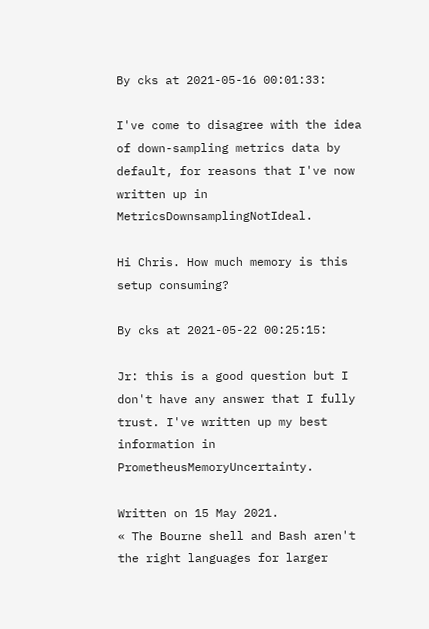By cks at 2021-05-16 00:01:33:

I've come to disagree with the idea of down-sampling metrics data by default, for reasons that I've now written up in MetricsDownsamplingNotIdeal.

Hi Chris. How much memory is this setup consuming?

By cks at 2021-05-22 00:25:15:

Jr: this is a good question but I don't have any answer that I fully trust. I've written up my best information in PrometheusMemoryUncertainty.

Written on 15 May 2021.
« The Bourne shell and Bash aren't the right languages for larger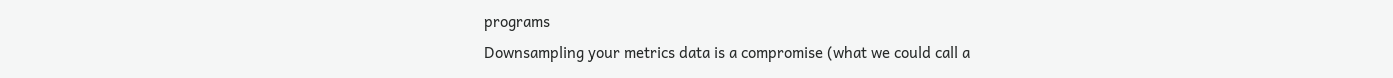programs
Downsampling your metrics data is a compromise (what we could call a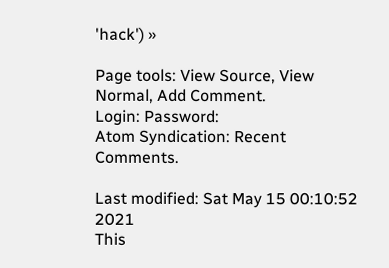'hack') »

Page tools: View Source, View Normal, Add Comment.
Login: Password:
Atom Syndication: Recent Comments.

Last modified: Sat May 15 00:10:52 2021
This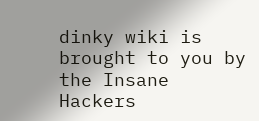dinky wiki is brought to you by the Insane Hackers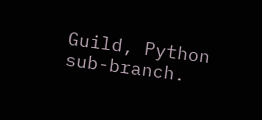Guild, Python sub-branch.